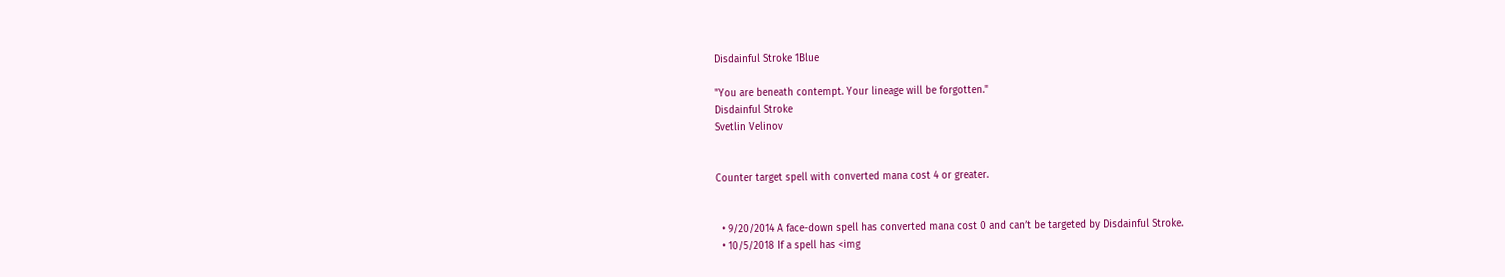Disdainful Stroke 1Blue

"You are beneath contempt. Your lineage will be forgotten."
Disdainful Stroke
Svetlin Velinov


Counter target spell with converted mana cost 4 or greater.


  • 9/20/2014 A face-down spell has converted mana cost 0 and can’t be targeted by Disdainful Stroke.
  • 10/5/2018 If a spell has <img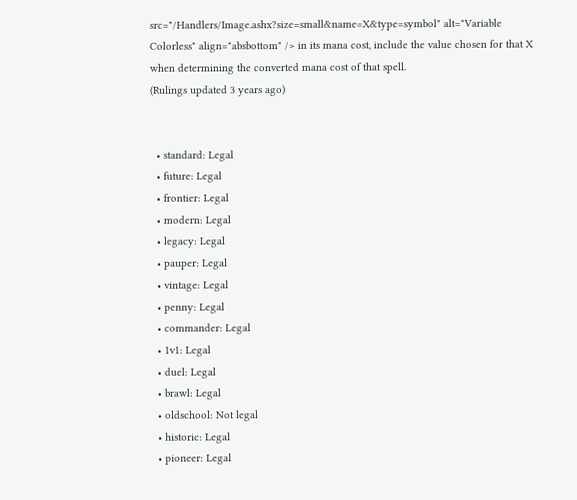src="/Handlers/Image.ashx?size=small&name=X&type=symbol" alt="Variable Colorless" align="absbottom" /> in its mana cost, include the value chosen for that X when determining the converted mana cost of that spell.
(Rulings updated 3 years ago)


  • standard: Legal
  • future: Legal
  • frontier: Legal
  • modern: Legal
  • legacy: Legal
  • pauper: Legal
  • vintage: Legal
  • penny: Legal
  • commander: Legal
  • 1v1: Legal
  • duel: Legal
  • brawl: Legal
  • oldschool: Not legal
  • historic: Legal
  • pioneer: Legal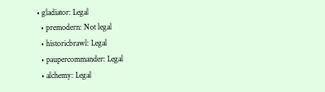• gladiator: Legal
  • premodern: Not legal
  • historicbrawl: Legal
  • paupercommander: Legal
  • alchemy: Legal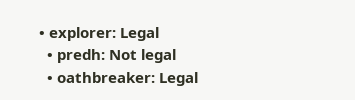• explorer: Legal
  • predh: Not legal
  • oathbreaker: Legal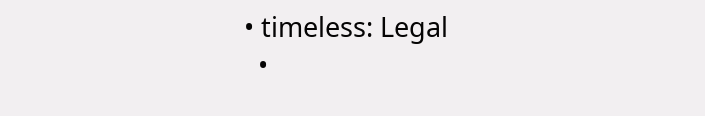• timeless: Legal
  •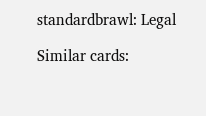standardbrawl: Legal

Similar cards: